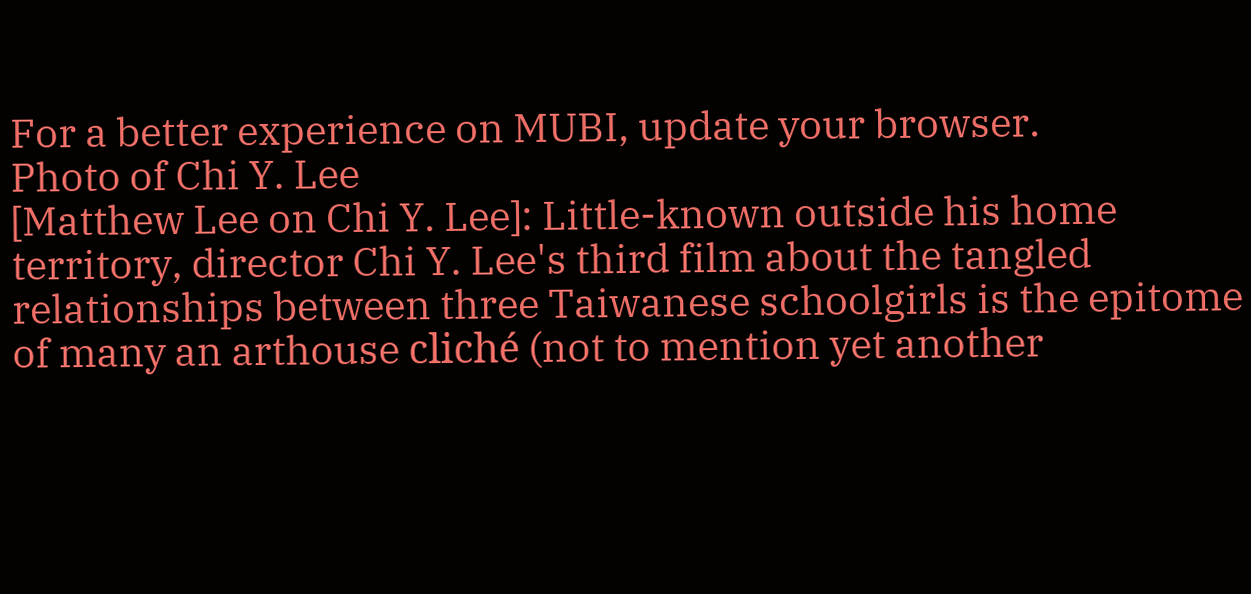For a better experience on MUBI, update your browser.
Photo of Chi Y. Lee
[Matthew Lee on Chi Y. Lee]: Little-known outside his home territory, director Chi Y. Lee's third film about the tangled relationships between three Taiwanese schoolgirls is the epitome of many an arthouse cliché (not to mention yet another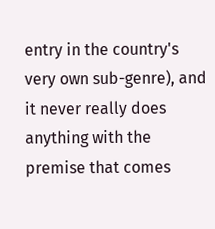entry in the country's very own sub-genre), and it never really does anything with the premise that comes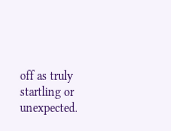off as truly startling or unexpected.